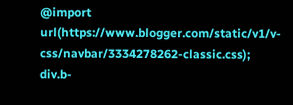@import url(https://www.blogger.com/static/v1/v-css/navbar/3334278262-classic.css); div.b-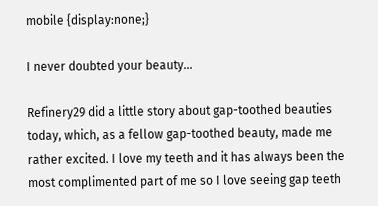mobile {display:none;}

I never doubted your beauty...

Refinery29 did a little story about gap-toothed beauties today, which, as a fellow gap-toothed beauty, made me rather excited. I love my teeth and it has always been the most complimented part of me so I love seeing gap teeth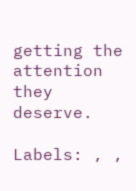getting the attention they deserve.

Labels: , ,